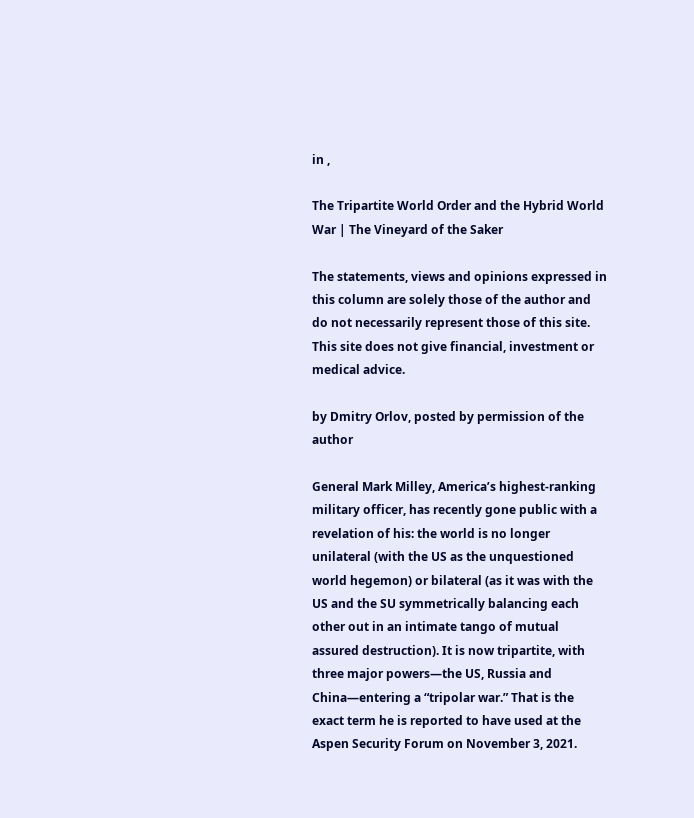in ,

The Tripartite World Order and the Hybrid World War | The Vineyard of the Saker

The statements, views and opinions expressed in this column are solely those of the author and do not necessarily represent those of this site. This site does not give financial, investment or medical advice.

by Dmitry Orlov, posted by permission of the author

General Mark Milley, America’s highest-ranking military officer, has recently gone public with a revelation of his: the world is no longer unilateral (with the US as the unquestioned world hegemon) or bilateral (as it was with the US and the SU symmetrically balancing each other out in an intimate tango of mutual assured destruction). It is now tripartite, with three major powers—the US, Russia and China—entering a “tripolar war.” That is the exact term he is reported to have used at the Aspen Security Forum on November 3, 2021.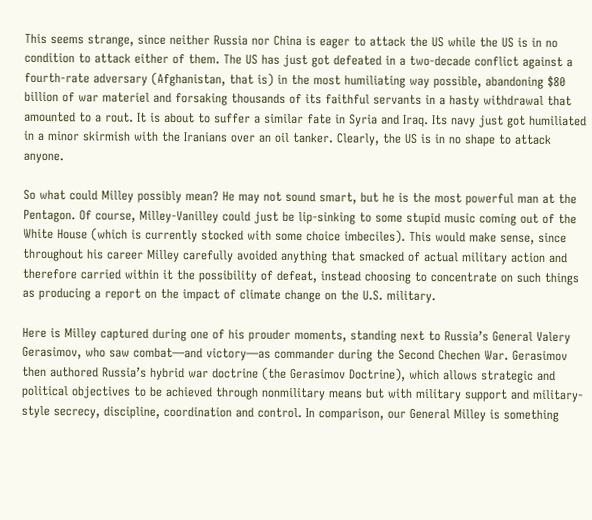This seems strange, since neither Russia nor China is eager to attack the US while the US is in no condition to attack either of them. The US has just got defeated in a two-decade conflict against a fourth-rate adversary (Afghanistan, that is) in the most humiliating way possible, abandoning $80 billion of war materiel and forsaking thousands of its faithful servants in a hasty withdrawal that amounted to a rout. It is about to suffer a similar fate in Syria and Iraq. Its navy just got humiliated in a minor skirmish with the Iranians over an oil tanker. Clearly, the US is in no shape to attack anyone.

So what could Milley possibly mean? He may not sound smart, but he is the most powerful man at the Pentagon. Of course, Milley-Vanilley could just be lip-sinking to some stupid music coming out of the White House (which is currently stocked with some choice imbeciles). This would make sense, since throughout his career Milley carefully avoided anything that smacked of actual military action and therefore carried within it the possibility of defeat, instead choosing to concentrate on such things as producing a report on the impact of climate change on the U.S. military.

Here is Milley captured during one of his prouder moments, standing next to Russia’s General Valery Gerasimov, who saw combat—and victory—as commander during the Second Chechen War. Gerasimov then authored Russia’s hybrid war doctrine (the Gerasimov Doctrine), which allows strategic and political objectives to be achieved through nonmilitary means but with military support and military-style secrecy, discipline, coordination and control. In comparison, our General Milley is something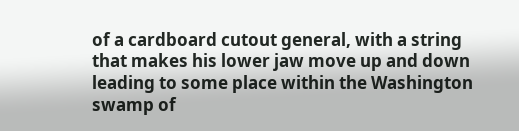of a cardboard cutout general, with a string that makes his lower jaw move up and down leading to some place within the Washington swamp of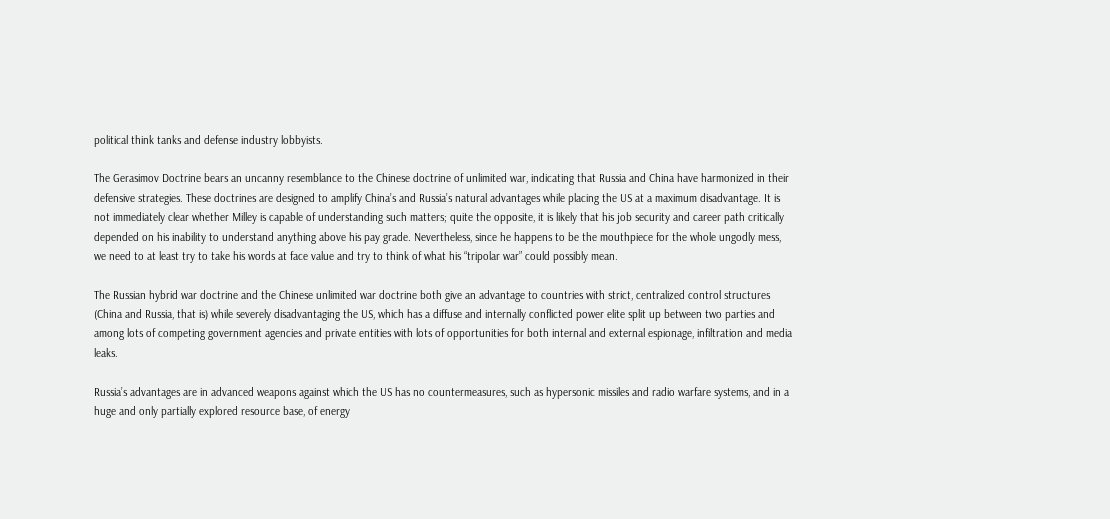political think tanks and defense industry lobbyists.

The Gerasimov Doctrine bears an uncanny resemblance to the Chinese doctrine of unlimited war, indicating that Russia and China have harmonized in their defensive strategies. These doctrines are designed to amplify China’s and Russia’s natural advantages while placing the US at a maximum disadvantage. It is not immediately clear whether Milley is capable of understanding such matters; quite the opposite, it is likely that his job security and career path critically depended on his inability to understand anything above his pay grade. Nevertheless, since he happens to be the mouthpiece for the whole ungodly mess, we need to at least try to take his words at face value and try to think of what his “tripolar war” could possibly mean.

The Russian hybrid war doctrine and the Chinese unlimited war doctrine both give an advantage to countries with strict, centralized control structures (China and Russia, that is) while severely disadvantaging the US, which has a diffuse and internally conflicted power elite split up between two parties and among lots of competing government agencies and private entities with lots of opportunities for both internal and external espionage, infiltration and media leaks.

Russia’s advantages are in advanced weapons against which the US has no countermeasures, such as hypersonic missiles and radio warfare systems, and in a huge and only partially explored resource base, of energy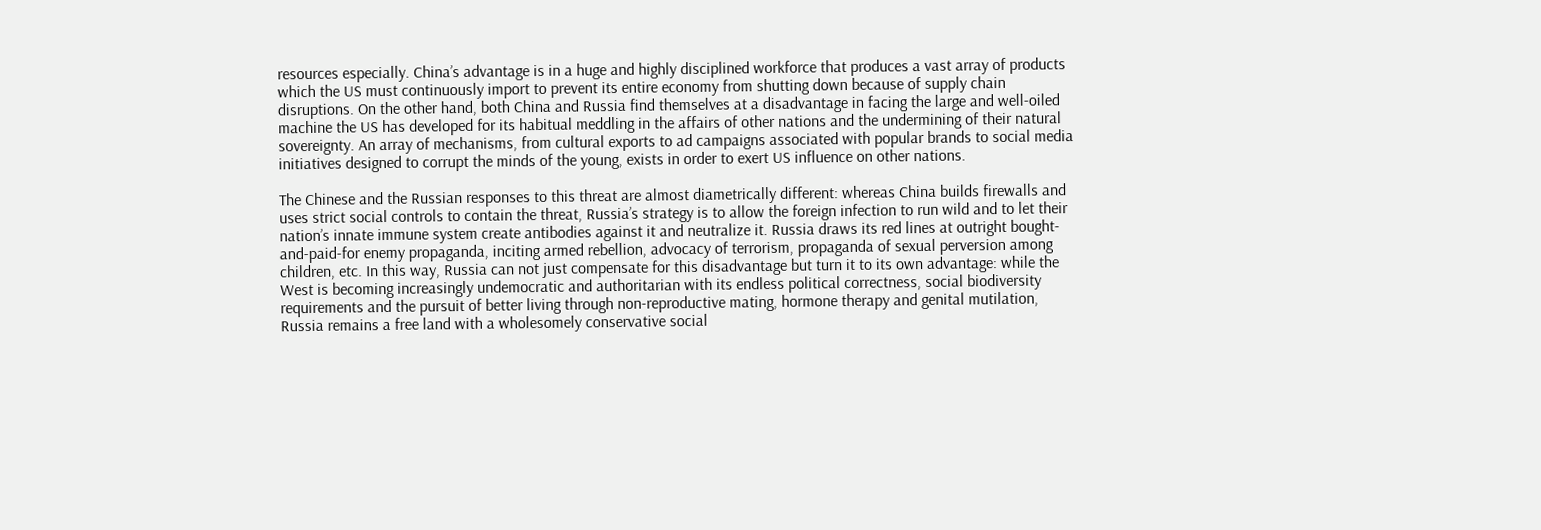resources especially. China’s advantage is in a huge and highly disciplined workforce that produces a vast array of products which the US must continuously import to prevent its entire economy from shutting down because of supply chain disruptions. On the other hand, both China and Russia find themselves at a disadvantage in facing the large and well-oiled machine the US has developed for its habitual meddling in the affairs of other nations and the undermining of their natural sovereignty. An array of mechanisms, from cultural exports to ad campaigns associated with popular brands to social media initiatives designed to corrupt the minds of the young, exists in order to exert US influence on other nations.

The Chinese and the Russian responses to this threat are almost diametrically different: whereas China builds firewalls and uses strict social controls to contain the threat, Russia’s strategy is to allow the foreign infection to run wild and to let their nation’s innate immune system create antibodies against it and neutralize it. Russia draws its red lines at outright bought-and-paid-for enemy propaganda, inciting armed rebellion, advocacy of terrorism, propaganda of sexual perversion among children, etc. In this way, Russia can not just compensate for this disadvantage but turn it to its own advantage: while the West is becoming increasingly undemocratic and authoritarian with its endless political correctness, social biodiversity requirements and the pursuit of better living through non-reproductive mating, hormone therapy and genital mutilation, Russia remains a free land with a wholesomely conservative social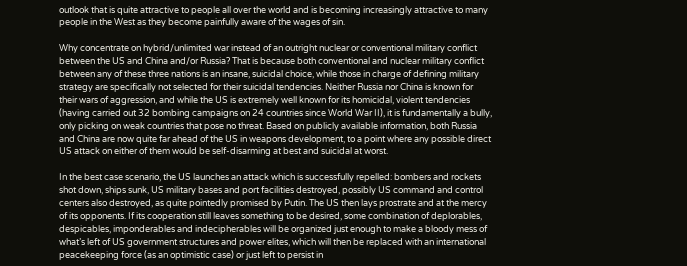outlook that is quite attractive to people all over the world and is becoming increasingly attractive to many people in the West as they become painfully aware of the wages of sin.

Why concentrate on hybrid/unlimited war instead of an outright nuclear or conventional military conflict between the US and China and/or Russia? That is because both conventional and nuclear military conflict between any of these three nations is an insane, suicidal choice, while those in charge of defining military strategy are specifically not selected for their suicidal tendencies. Neither Russia nor China is known for their wars of aggression, and while the US is extremely well known for its homicidal, violent tendencies (having carried out 32 bombing campaigns on 24 countries since World War II), it is fundamentally a bully, only picking on weak countries that pose no threat. Based on publicly available information, both Russia and China are now quite far ahead of the US in weapons development, to a point where any possible direct US attack on either of them would be self-disarming at best and suicidal at worst.

In the best case scenario, the US launches an attack which is successfully repelled: bombers and rockets shot down, ships sunk, US military bases and port facilities destroyed, possibly US command and control centers also destroyed, as quite pointedly promised by Putin. The US then lays prostrate and at the mercy of its opponents. If its cooperation still leaves something to be desired, some combination of deplorables, despicables, imponderables and indecipherables will be organized just enough to make a bloody mess of what’s left of US government structures and power elites, which will then be replaced with an international peacekeeping force (as an optimistic case) or just left to persist in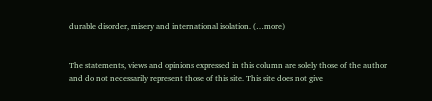durable disorder, misery and international isolation. (…more)


The statements, views and opinions expressed in this column are solely those of the author and do not necessarily represent those of this site. This site does not give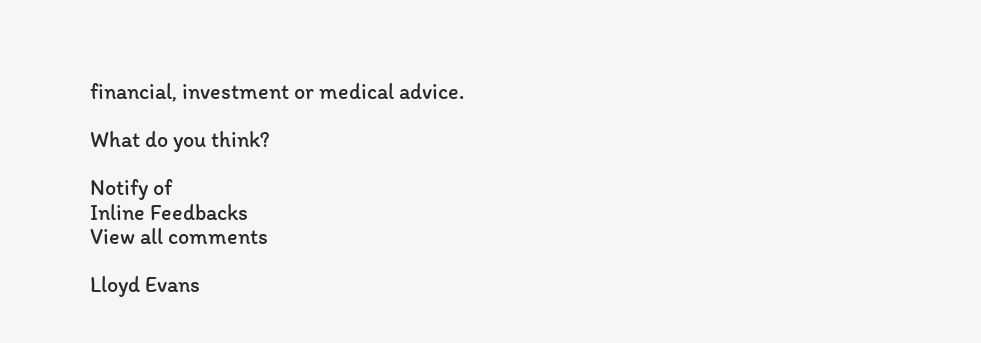financial, investment or medical advice.

What do you think?

Notify of
Inline Feedbacks
View all comments

Lloyd Evans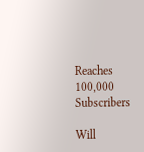Reaches 100,000 Subscribers

Will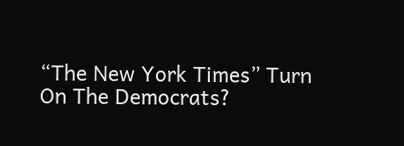“The New York Times” Turn On The Democrats?